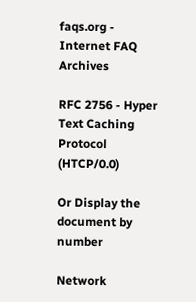faqs.org - Internet FAQ Archives

RFC 2756 - Hyper Text Caching Protocol (HTCP/0.0)

Or Display the document by number

Network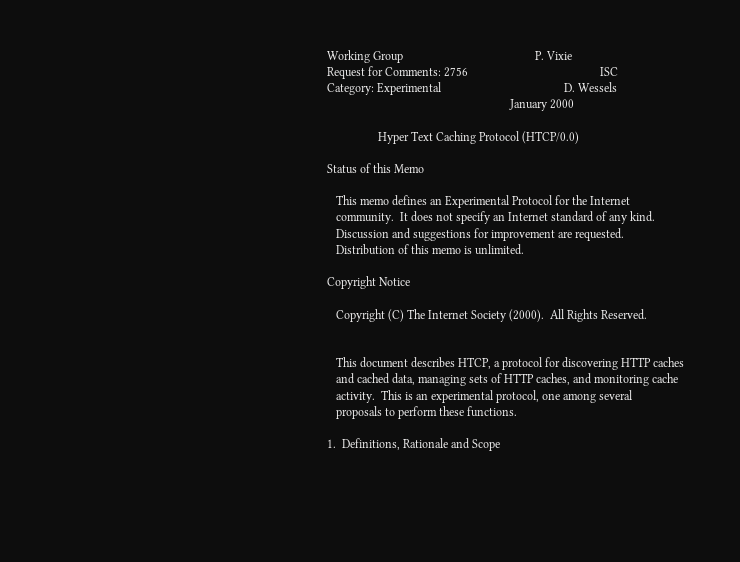Working Group                                            P. Vixie
Request for Comments: 2756                                            ISC
Category: Experimental                                         D. Wessels
                                                             January 2000

                 Hyper Text Caching Protocol (HTCP/0.0)

Status of this Memo

   This memo defines an Experimental Protocol for the Internet
   community.  It does not specify an Internet standard of any kind.
   Discussion and suggestions for improvement are requested.
   Distribution of this memo is unlimited.

Copyright Notice

   Copyright (C) The Internet Society (2000).  All Rights Reserved.


   This document describes HTCP, a protocol for discovering HTTP caches
   and cached data, managing sets of HTTP caches, and monitoring cache
   activity.  This is an experimental protocol, one among several
   proposals to perform these functions.

1.  Definitions, Rationale and Scope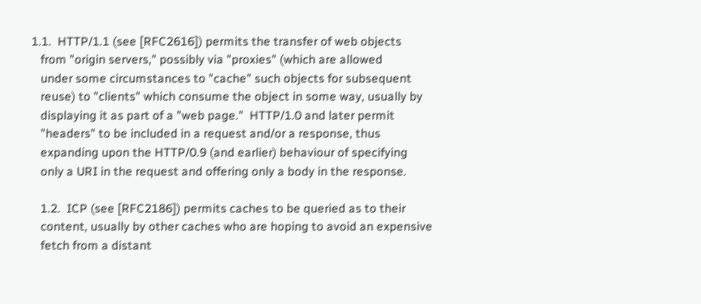1.1.  HTTP/1.1 (see [RFC2616]) permits the transfer of web objects
   from "origin servers," possibly via "proxies" (which are allowed
   under some circumstances to "cache" such objects for subsequent
   reuse) to "clients" which consume the object in some way, usually by
   displaying it as part of a "web page."  HTTP/1.0 and later permit
   "headers" to be included in a request and/or a response, thus
   expanding upon the HTTP/0.9 (and earlier) behaviour of specifying
   only a URI in the request and offering only a body in the response.

   1.2.  ICP (see [RFC2186]) permits caches to be queried as to their
   content, usually by other caches who are hoping to avoid an expensive
   fetch from a distant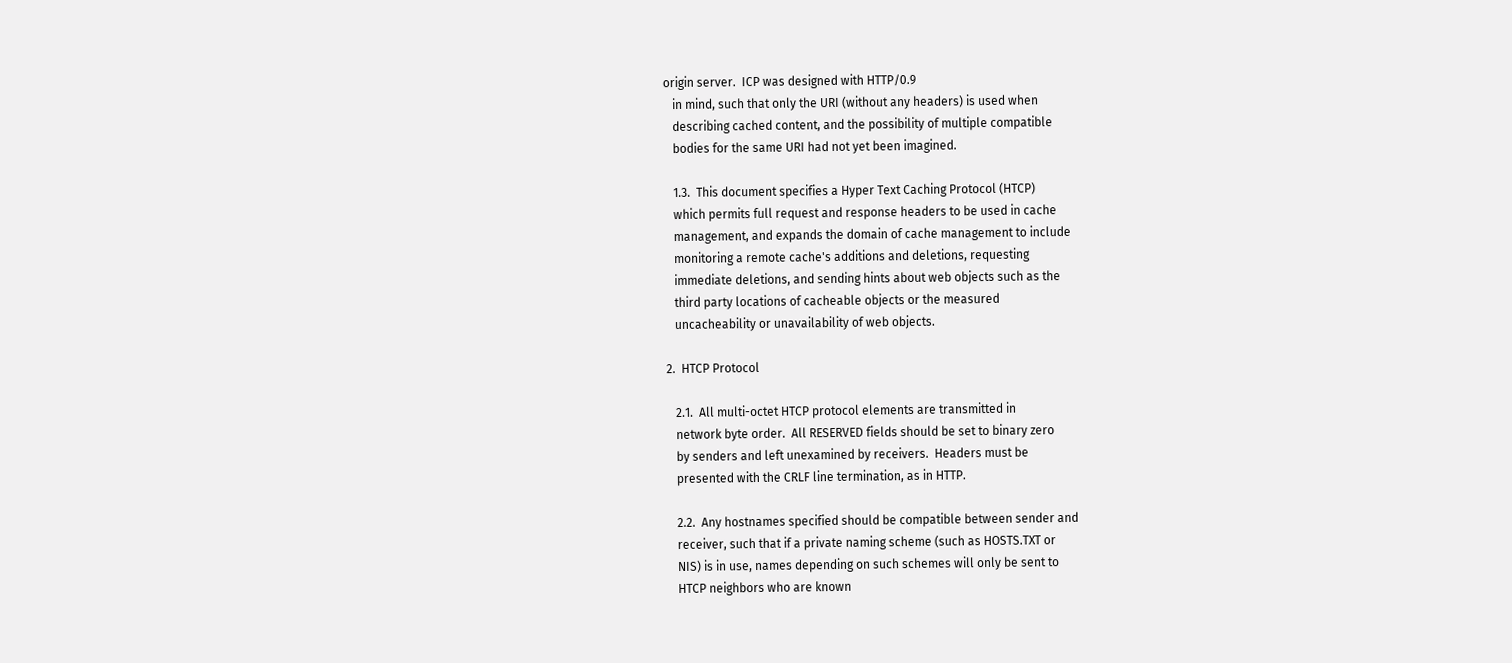origin server.  ICP was designed with HTTP/0.9
   in mind, such that only the URI (without any headers) is used when
   describing cached content, and the possibility of multiple compatible
   bodies for the same URI had not yet been imagined.

   1.3.  This document specifies a Hyper Text Caching Protocol (HTCP)
   which permits full request and response headers to be used in cache
   management, and expands the domain of cache management to include
   monitoring a remote cache's additions and deletions, requesting
   immediate deletions, and sending hints about web objects such as the
   third party locations of cacheable objects or the measured
   uncacheability or unavailability of web objects.

2.  HTCP Protocol

   2.1.  All multi-octet HTCP protocol elements are transmitted in
   network byte order.  All RESERVED fields should be set to binary zero
   by senders and left unexamined by receivers.  Headers must be
   presented with the CRLF line termination, as in HTTP.

   2.2.  Any hostnames specified should be compatible between sender and
   receiver, such that if a private naming scheme (such as HOSTS.TXT or
   NIS) is in use, names depending on such schemes will only be sent to
   HTCP neighbors who are known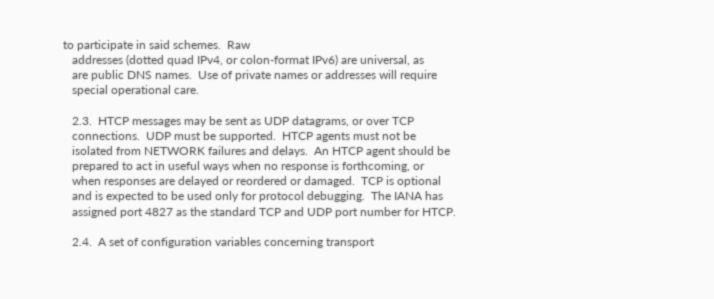to participate in said schemes.  Raw
   addresses (dotted quad IPv4, or colon-format IPv6) are universal, as
   are public DNS names.  Use of private names or addresses will require
   special operational care.

   2.3.  HTCP messages may be sent as UDP datagrams, or over TCP
   connections.  UDP must be supported.  HTCP agents must not be
   isolated from NETWORK failures and delays.  An HTCP agent should be
   prepared to act in useful ways when no response is forthcoming, or
   when responses are delayed or reordered or damaged.  TCP is optional
   and is expected to be used only for protocol debugging.  The IANA has
   assigned port 4827 as the standard TCP and UDP port number for HTCP.

   2.4.  A set of configuration variables concerning transport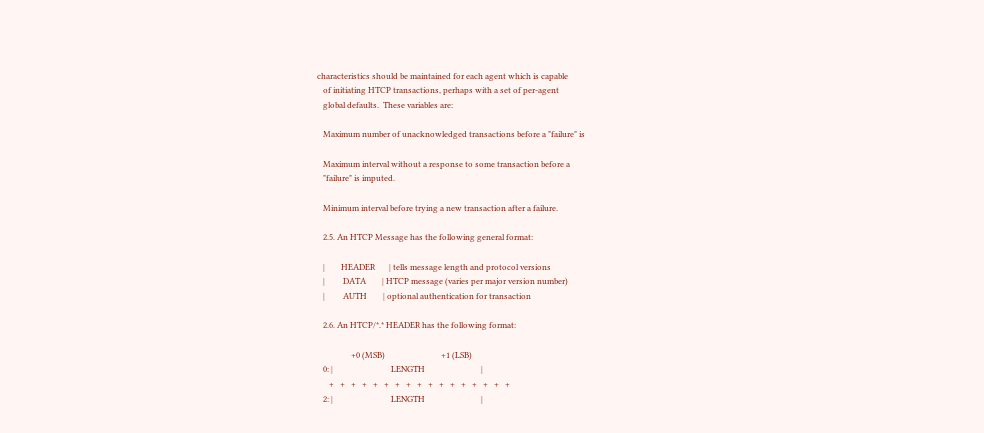characteristics should be maintained for each agent which is capable
   of initiating HTCP transactions, perhaps with a set of per-agent
   global defaults.  These variables are:

   Maximum number of unacknowledged transactions before a "failure" is

   Maximum interval without a response to some transaction before a
   "failure" is imputed.

   Minimum interval before trying a new transaction after a failure.

   2.5. An HTCP Message has the following general format:

   |        HEADER       | tells message length and protocol versions
   |         DATA        | HTCP message (varies per major version number)
   |         AUTH        | optional authentication for transaction

   2.6. An HTCP/*.* HEADER has the following format:

                 +0 (MSB)                            +1 (LSB)
   0: |                             LENGTH                            |
      +   +   +   +   +   +   +   +   +   +   +   +   +   +   +   +   +
   2: |                             LENGTH                            |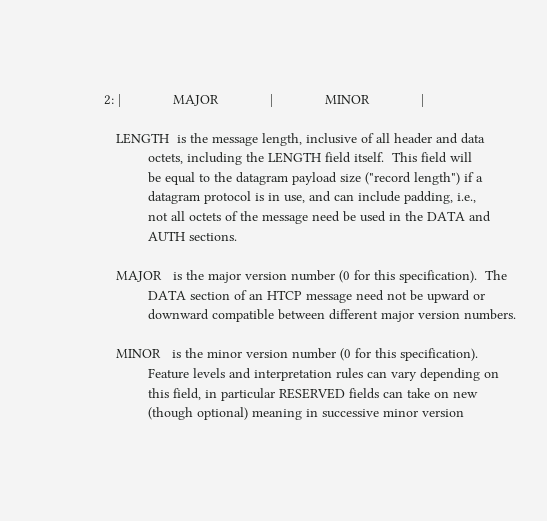2: |             MAJOR             |             MINOR             |

   LENGTH  is the message length, inclusive of all header and data
           octets, including the LENGTH field itself.  This field will
           be equal to the datagram payload size ("record length") if a
           datagram protocol is in use, and can include padding, i.e.,
           not all octets of the message need be used in the DATA and
           AUTH sections.

   MAJOR   is the major version number (0 for this specification).  The
           DATA section of an HTCP message need not be upward or
           downward compatible between different major version numbers.

   MINOR   is the minor version number (0 for this specification).
           Feature levels and interpretation rules can vary depending on
           this field, in particular RESERVED fields can take on new
           (though optional) meaning in successive minor version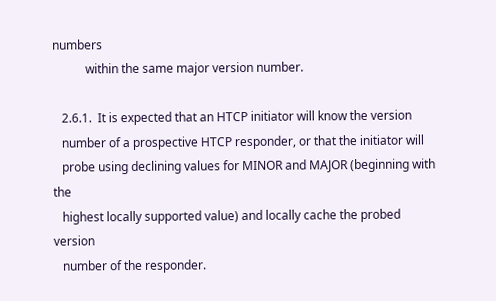numbers
           within the same major version number.

   2.6.1.  It is expected that an HTCP initiator will know the version
   number of a prospective HTCP responder, or that the initiator will
   probe using declining values for MINOR and MAJOR (beginning with the
   highest locally supported value) and locally cache the probed version
   number of the responder.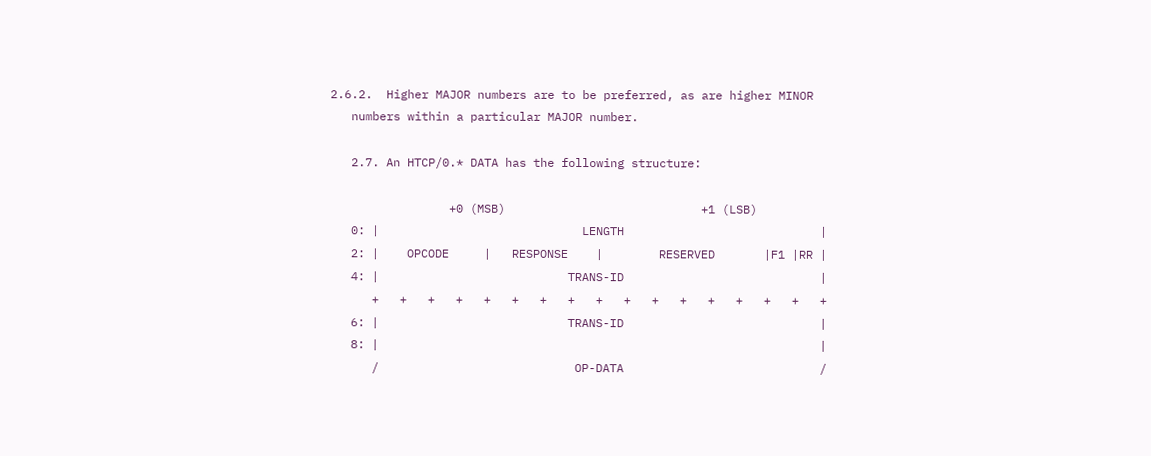2.6.2.  Higher MAJOR numbers are to be preferred, as are higher MINOR
   numbers within a particular MAJOR number.

   2.7. An HTCP/0.* DATA has the following structure:

                 +0 (MSB)                            +1 (LSB)
   0: |                             LENGTH                            |
   2: |    OPCODE     |   RESPONSE    |        RESERVED       |F1 |RR |
   4: |                           TRANS-ID                            |
      +   +   +   +   +   +   +   +   +   +   +   +   +   +   +   +   +
   6: |                           TRANS-ID                            |
   8: |                                                               |
      /                            OP-DATA                            /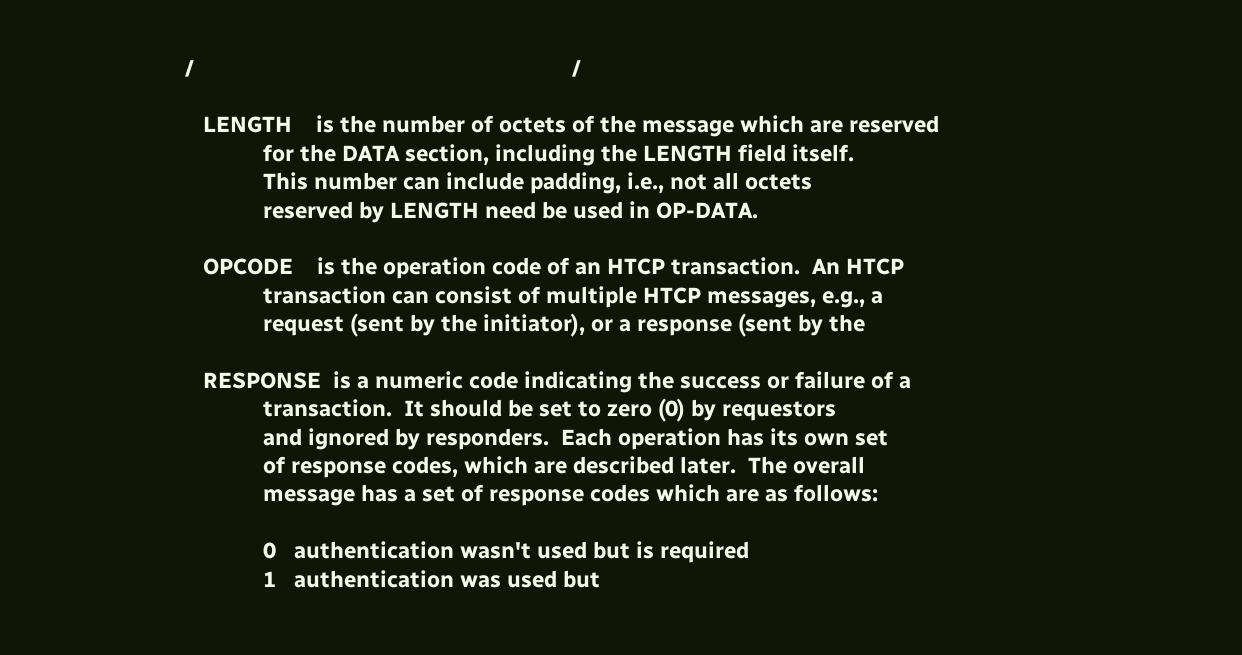/                                                               /

   LENGTH    is the number of octets of the message which are reserved
             for the DATA section, including the LENGTH field itself.
             This number can include padding, i.e., not all octets
             reserved by LENGTH need be used in OP-DATA.

   OPCODE    is the operation code of an HTCP transaction.  An HTCP
             transaction can consist of multiple HTCP messages, e.g., a
             request (sent by the initiator), or a response (sent by the

   RESPONSE  is a numeric code indicating the success or failure of a
             transaction.  It should be set to zero (0) by requestors
             and ignored by responders.  Each operation has its own set
             of response codes, which are described later.  The overall
             message has a set of response codes which are as follows:

             0   authentication wasn't used but is required
             1   authentication was used but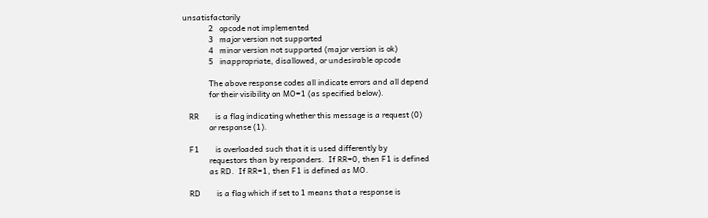unsatisfactorily
             2   opcode not implemented
             3   major version not supported
             4   minor version not supported (major version is ok)
             5   inappropriate, disallowed, or undesirable opcode

             The above response codes all indicate errors and all depend
             for their visibility on MO=1 (as specified below).

   RR        is a flag indicating whether this message is a request (0)
             or response (1).

   F1        is overloaded such that it is used differently by
             requestors than by responders.  If RR=0, then F1 is defined
             as RD.  If RR=1, then F1 is defined as MO.

   RD        is a flag which if set to 1 means that a response is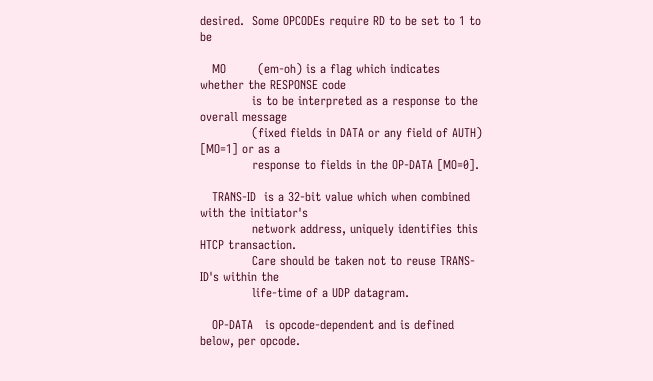desired.  Some OPCODEs require RD to be set to 1 to be

   MO        (em-oh) is a flag which indicates whether the RESPONSE code
             is to be interpreted as a response to the overall message
             (fixed fields in DATA or any field of AUTH) [MO=1] or as a
             response to fields in the OP-DATA [MO=0].

   TRANS-ID  is a 32-bit value which when combined with the initiator's
             network address, uniquely identifies this HTCP transaction.
             Care should be taken not to reuse TRANS-ID's within the
             life-time of a UDP datagram.

   OP-DATA   is opcode-dependent and is defined below, per opcode.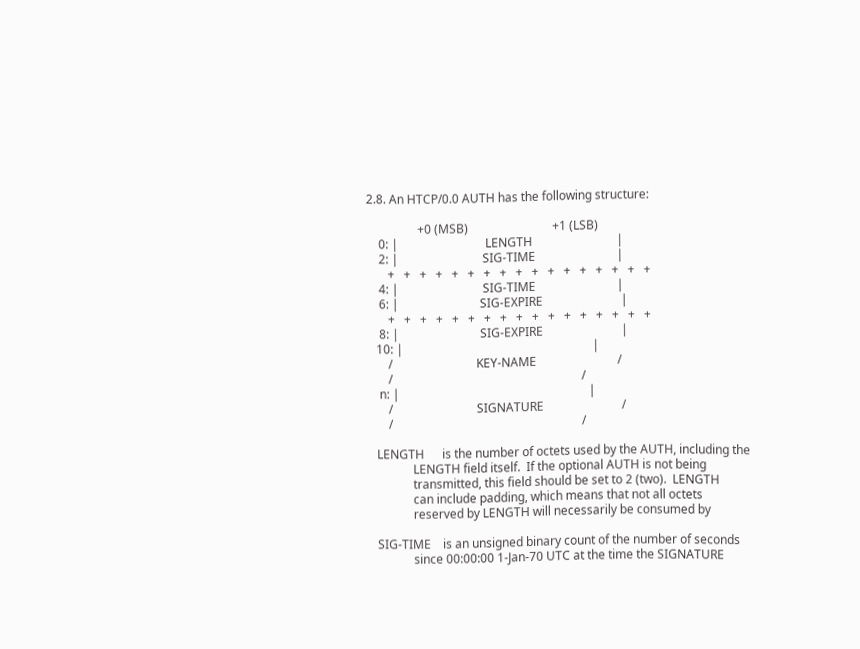2.8. An HTCP/0.0 AUTH has the following structure:

                 +0 (MSB)                            +1 (LSB)
    0: |                             LENGTH                            |
    2: |                            SIG-TIME                           |
       +   +   +   +   +   +   +   +   +   +   +   +   +   +   +   +   +
    4: |                            SIG-TIME                           |
    6: |                           SIG-EXPIRE                          |
       +   +   +   +   +   +   +   +   +   +   +   +   +   +   +   +   +
    8: |                           SIG-EXPIRE                          |
   10: |                                                               |
       /                            KEY-NAME                           /
       /                                                               /
    n: |                                                               |
       /                            SIGNATURE                          /
       /                                                               /

   LENGTH      is the number of octets used by the AUTH, including the
               LENGTH field itself.  If the optional AUTH is not being
               transmitted, this field should be set to 2 (two).  LENGTH
               can include padding, which means that not all octets
               reserved by LENGTH will necessarily be consumed by

   SIG-TIME    is an unsigned binary count of the number of seconds
               since 00:00:00 1-Jan-70 UTC at the time the SIGNATURE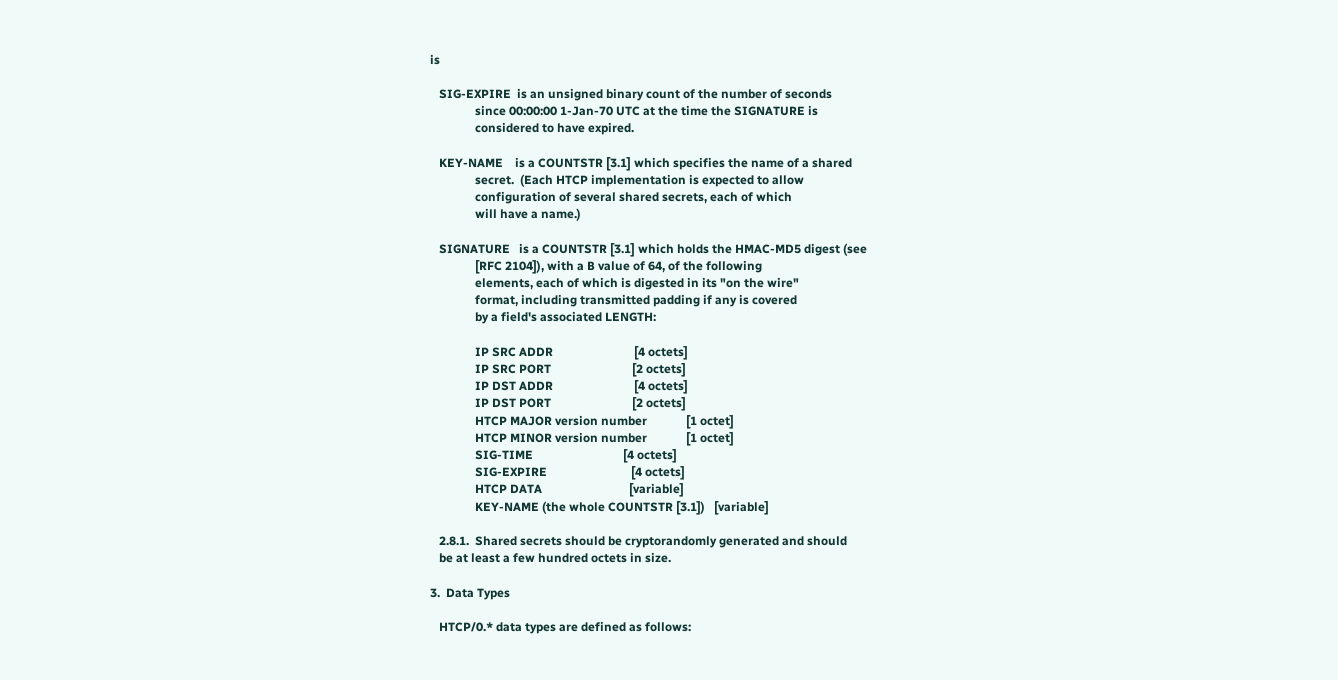is

   SIG-EXPIRE  is an unsigned binary count of the number of seconds
               since 00:00:00 1-Jan-70 UTC at the time the SIGNATURE is
               considered to have expired.

   KEY-NAME    is a COUNTSTR [3.1] which specifies the name of a shared
               secret.  (Each HTCP implementation is expected to allow
               configuration of several shared secrets, each of which
               will have a name.)

   SIGNATURE   is a COUNTSTR [3.1] which holds the HMAC-MD5 digest (see
               [RFC 2104]), with a B value of 64, of the following
               elements, each of which is digested in its "on the wire"
               format, including transmitted padding if any is covered
               by a field's associated LENGTH:

               IP SRC ADDR                           [4 octets]
               IP SRC PORT                           [2 octets]
               IP DST ADDR                           [4 octets]
               IP DST PORT                           [2 octets]
               HTCP MAJOR version number             [1 octet]
               HTCP MINOR version number             [1 octet]
               SIG-TIME                              [4 octets]
               SIG-EXPIRE                            [4 octets]
               HTCP DATA                             [variable]
               KEY-NAME (the whole COUNTSTR [3.1])   [variable]

   2.8.1.  Shared secrets should be cryptorandomly generated and should
   be at least a few hundred octets in size.

3.  Data Types

   HTCP/0.* data types are defined as follows: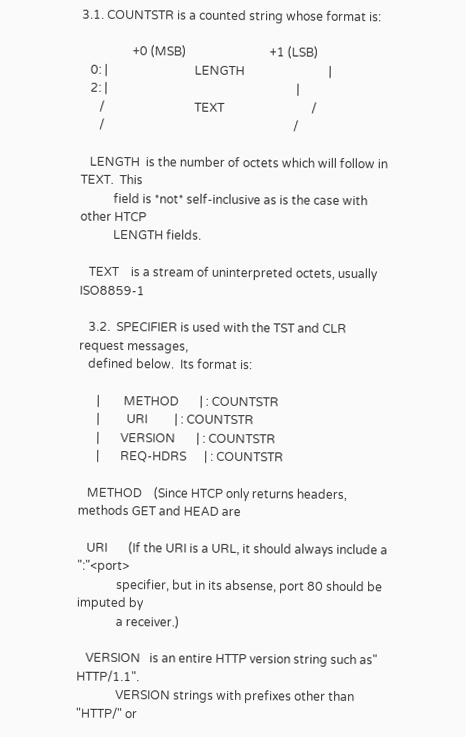3.1. COUNTSTR is a counted string whose format is:

                 +0 (MSB)                            +1 (LSB)
   0: |                             LENGTH                            |
   2: |                                                               |
      /                              TEXT                             /
      /                                                               /

   LENGTH  is the number of octets which will follow in TEXT.  This
           field is *not* self-inclusive as is the case with other HTCP
           LENGTH fields.

   TEXT    is a stream of uninterpreted octets, usually ISO8859-1

   3.2.  SPECIFIER is used with the TST and CLR request messages,
   defined below.  Its format is:

      |        METHOD       | : COUNTSTR
      |         URI         | : COUNTSTR
      |       VERSION       | : COUNTSTR
      |       REQ-HDRS      | : COUNTSTR

   METHOD    (Since HTCP only returns headers, methods GET and HEAD are

   URI       (If the URI is a URL, it should always include a ":"<port>
             specifier, but in its absense, port 80 should be imputed by
             a receiver.)

   VERSION   is an entire HTTP version string such as" HTTP/1.1".
             VERSION strings with prefixes other than "HTTP/" or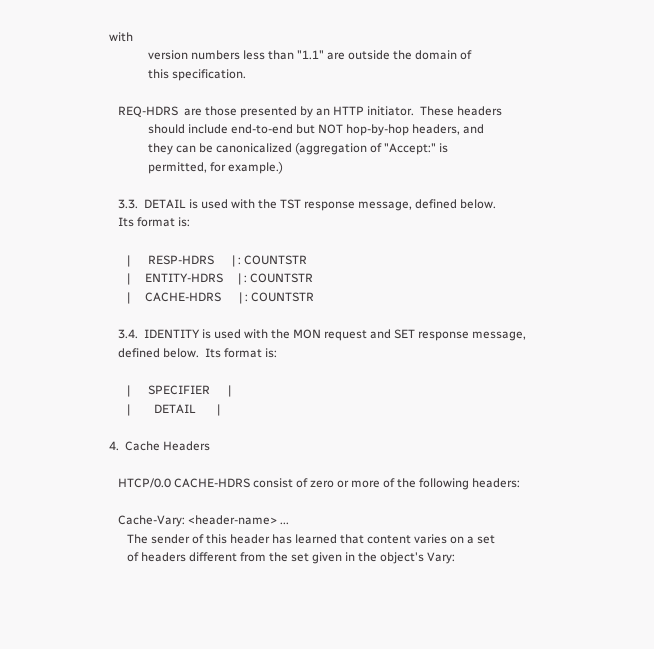with
             version numbers less than "1.1" are outside the domain of
             this specification.

   REQ-HDRS  are those presented by an HTTP initiator.  These headers
             should include end-to-end but NOT hop-by-hop headers, and
             they can be canonicalized (aggregation of "Accept:" is
             permitted, for example.)

   3.3.  DETAIL is used with the TST response message, defined below.
   Its format is:

      |      RESP-HDRS      | : COUNTSTR
      |     ENTITY-HDRS     | : COUNTSTR
      |     CACHE-HDRS      | : COUNTSTR

   3.4.  IDENTITY is used with the MON request and SET response message,
   defined below.  Its format is:

      |      SPECIFIER      |
      |        DETAIL       |

4.  Cache Headers

   HTCP/0.0 CACHE-HDRS consist of zero or more of the following headers:

   Cache-Vary: <header-name> ...
      The sender of this header has learned that content varies on a set
      of headers different from the set given in the object's Vary: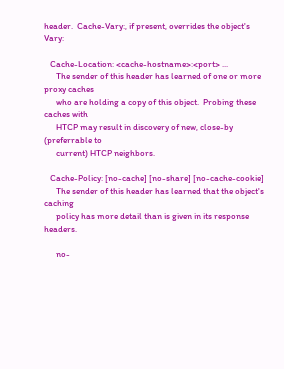header.  Cache-Vary:, if present, overrides the object's Vary:

   Cache-Location: <cache-hostname>:<port> ...
      The sender of this header has learned of one or more proxy caches
      who are holding a copy of this object.  Probing these caches with
      HTCP may result in discovery of new, close-by (preferrable to
      current) HTCP neighbors.

   Cache-Policy: [no-cache] [no-share] [no-cache-cookie]
      The sender of this header has learned that the object's caching
      policy has more detail than is given in its response headers.

      no-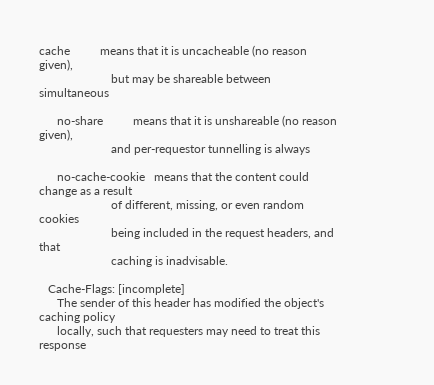cache          means that it is uncacheable (no reason given),
                        but may be shareable between simultaneous

      no-share          means that it is unshareable (no reason given),
                        and per-requestor tunnelling is always

      no-cache-cookie   means that the content could change as a result
                        of different, missing, or even random cookies
                        being included in the request headers, and that
                        caching is inadvisable.

   Cache-Flags: [incomplete]
      The sender of this header has modified the object's caching policy
      locally, such that requesters may need to treat this response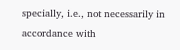specially, i.e., not necessarily in accordance with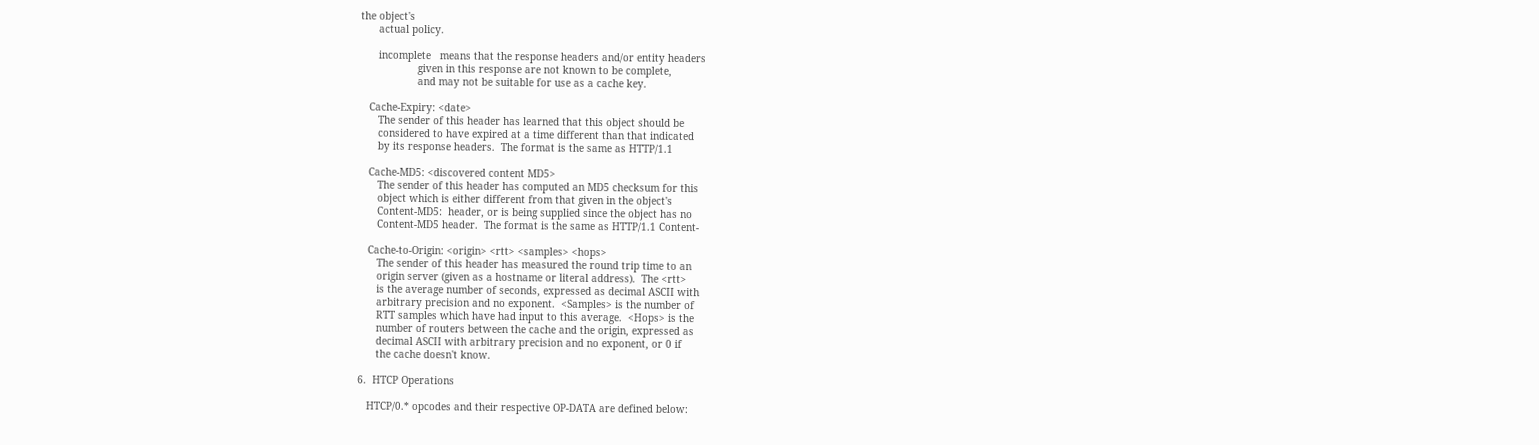the object's
      actual policy.

      incomplete   means that the response headers and/or entity headers
                   given in this response are not known to be complete,
                   and may not be suitable for use as a cache key.

   Cache-Expiry: <date>
      The sender of this header has learned that this object should be
      considered to have expired at a time different than that indicated
      by its response headers.  The format is the same as HTTP/1.1

   Cache-MD5: <discovered content MD5>
      The sender of this header has computed an MD5 checksum for this
      object which is either different from that given in the object's
      Content-MD5:  header, or is being supplied since the object has no
      Content-MD5 header.  The format is the same as HTTP/1.1 Content-

   Cache-to-Origin: <origin> <rtt> <samples> <hops>
      The sender of this header has measured the round trip time to an
      origin server (given as a hostname or literal address).  The <rtt>
      is the average number of seconds, expressed as decimal ASCII with
      arbitrary precision and no exponent.  <Samples> is the number of
      RTT samples which have had input to this average.  <Hops> is the
      number of routers between the cache and the origin, expressed as
      decimal ASCII with arbitrary precision and no exponent, or 0 if
      the cache doesn't know.

6.  HTCP Operations

   HTCP/0.* opcodes and their respective OP-DATA are defined below: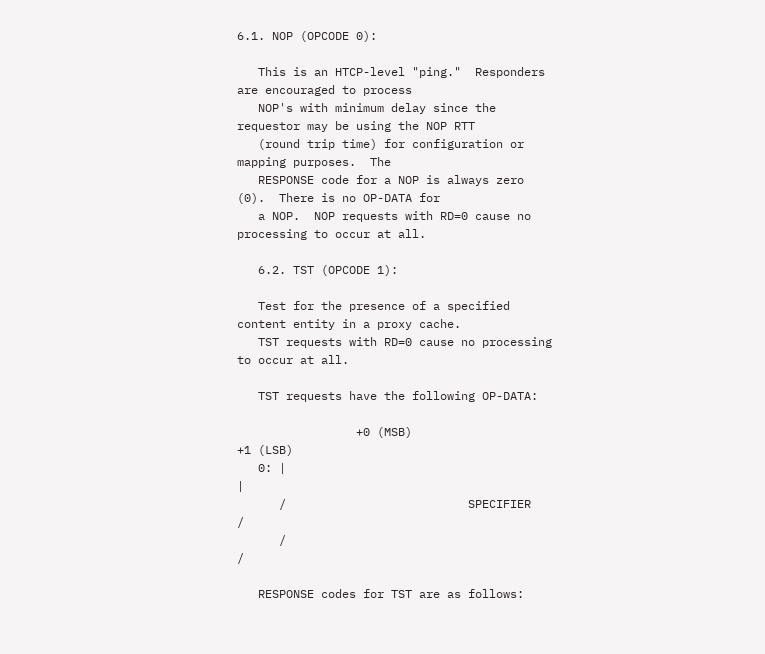6.1. NOP (OPCODE 0):

   This is an HTCP-level "ping."  Responders are encouraged to process
   NOP's with minimum delay since the requestor may be using the NOP RTT
   (round trip time) for configuration or mapping purposes.  The
   RESPONSE code for a NOP is always zero (0).  There is no OP-DATA for
   a NOP.  NOP requests with RD=0 cause no processing to occur at all.

   6.2. TST (OPCODE 1):

   Test for the presence of a specified content entity in a proxy cache.
   TST requests with RD=0 cause no processing to occur at all.

   TST requests have the following OP-DATA:

                 +0 (MSB)                            +1 (LSB)
   0: |                                                               |
      /                          SPECIFIER                            /
      /                                                               /

   RESPONSE codes for TST are as follows: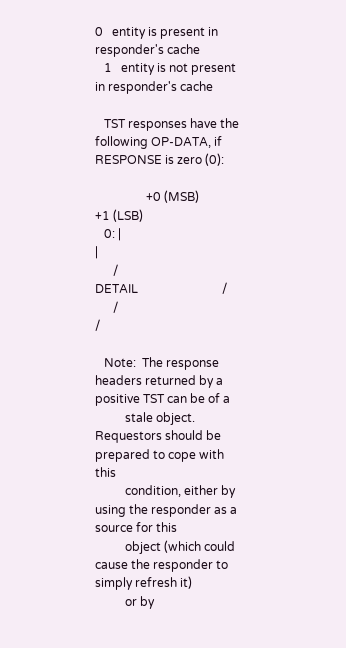0   entity is present in responder's cache
   1   entity is not present in responder's cache

   TST responses have the following OP-DATA, if RESPONSE is zero (0):

                 +0 (MSB)                            +1 (LSB)
   0: |                                                               |
      /                             DETAIL                            /
      /                                                               /

   Note:  The response headers returned by a positive TST can be of a
          stale object.  Requestors should be prepared to cope with this
          condition, either by using the responder as a source for this
          object (which could cause the responder to simply refresh it)
          or by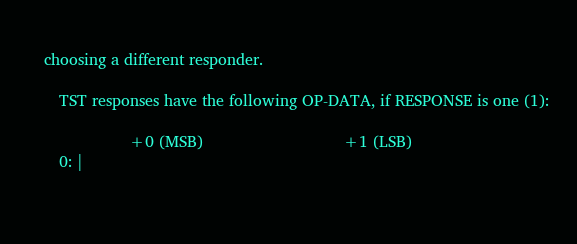choosing a different responder.

   TST responses have the following OP-DATA, if RESPONSE is one (1):

                 +0 (MSB)                            +1 (LSB)
   0: |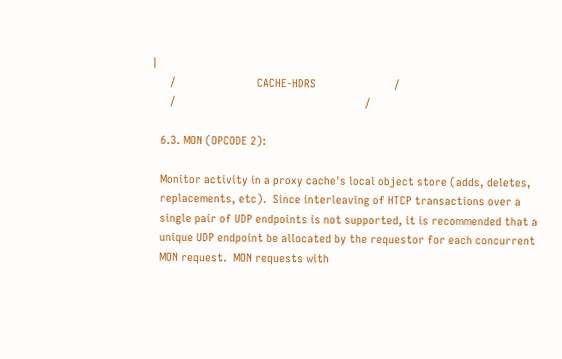|
      /                           CACHE-HDRS                          /
      /                                                               /

   6.3. MON (OPCODE 2):

   Monitor activity in a proxy cache's local object store (adds, deletes,
   replacements, etc).  Since interleaving of HTCP transactions over a
   single pair of UDP endpoints is not supported, it is recommended that a
   unique UDP endpoint be allocated by the requestor for each concurrent
   MON request.  MON requests with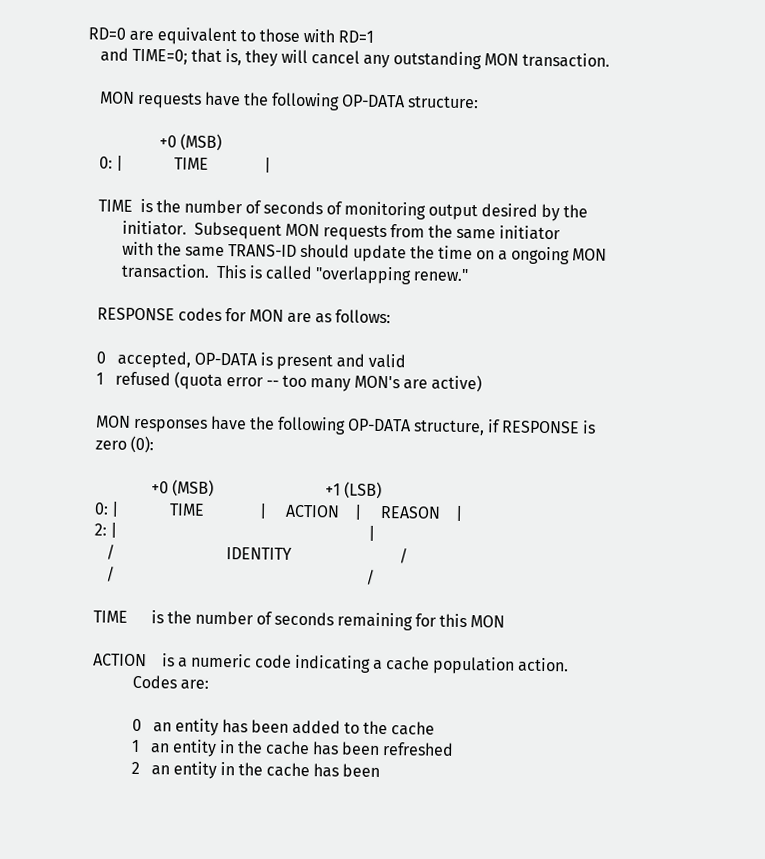RD=0 are equivalent to those with RD=1
   and TIME=0; that is, they will cancel any outstanding MON transaction.

   MON requests have the following OP-DATA structure:

                  +0 (MSB)
   0: |             TIME              |

   TIME  is the number of seconds of monitoring output desired by the
         initiator.  Subsequent MON requests from the same initiator
         with the same TRANS-ID should update the time on a ongoing MON
         transaction.  This is called "overlapping renew."

   RESPONSE codes for MON are as follows:

   0   accepted, OP-DATA is present and valid
   1   refused (quota error -- too many MON's are active)

   MON responses have the following OP-DATA structure, if RESPONSE is
   zero (0):

                 +0 (MSB)                            +1 (LSB)
   0: |             TIME              |     ACTION    |     REASON    |
   2: |                                                               |
      /                            IDENTITY                           /
      /                                                               /

   TIME      is the number of seconds remaining for this MON

   ACTION    is a numeric code indicating a cache population action.
             Codes are:

             0   an entity has been added to the cache
             1   an entity in the cache has been refreshed
             2   an entity in the cache has been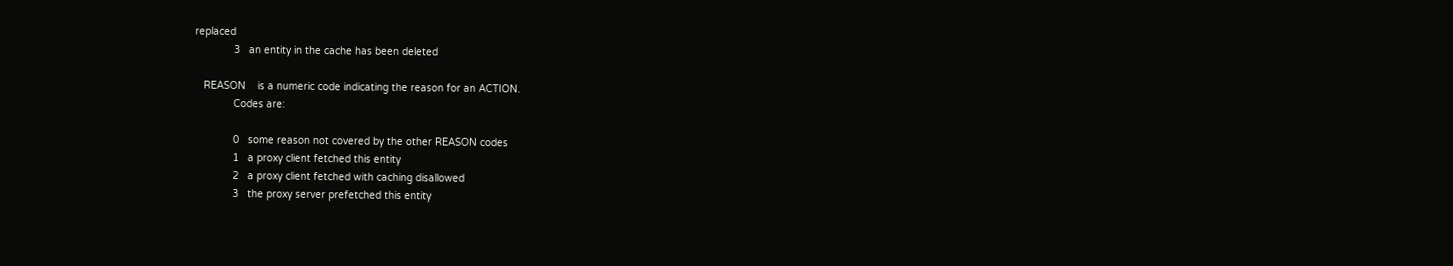replaced
             3   an entity in the cache has been deleted

   REASON    is a numeric code indicating the reason for an ACTION.
             Codes are:

             0   some reason not covered by the other REASON codes
             1   a proxy client fetched this entity
             2   a proxy client fetched with caching disallowed
             3   the proxy server prefetched this entity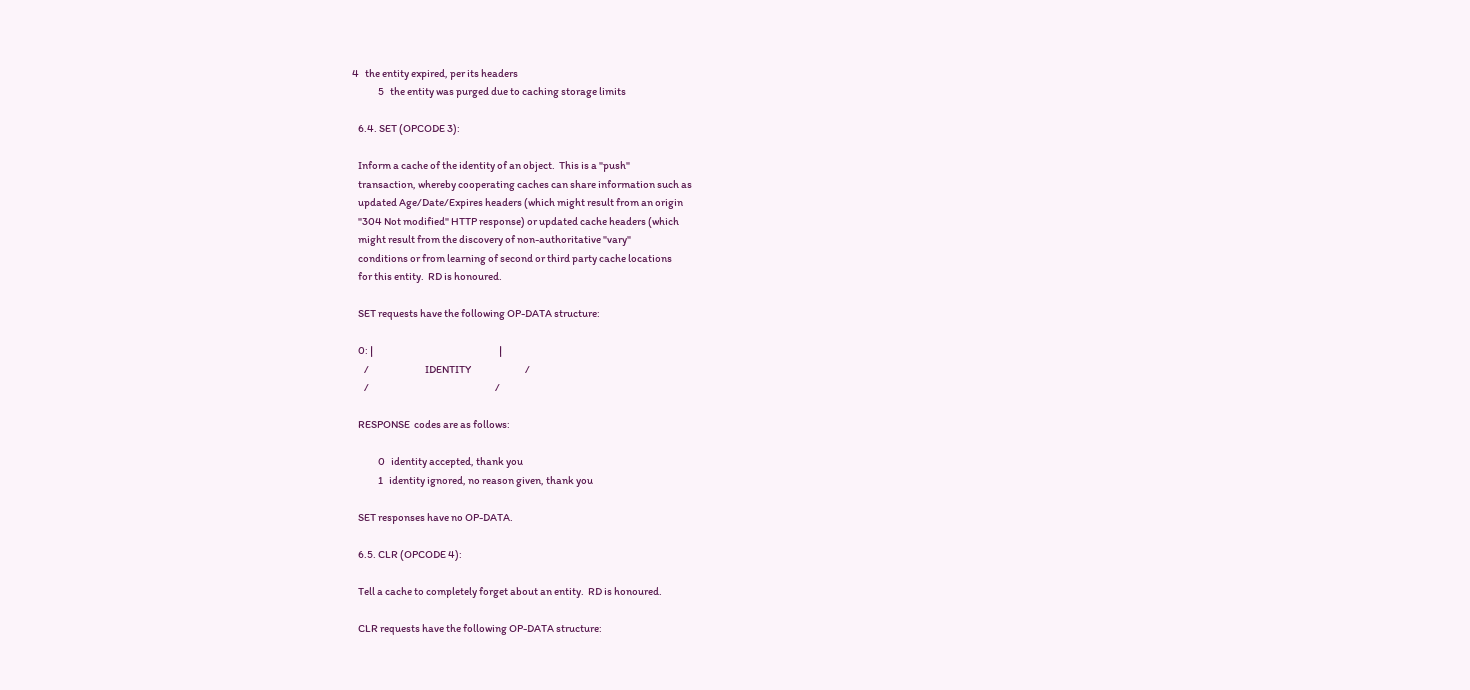4   the entity expired, per its headers
             5   the entity was purged due to caching storage limits

   6.4. SET (OPCODE 3):

   Inform a cache of the identity of an object.  This is a "push"
   transaction, whereby cooperating caches can share information such as
   updated Age/Date/Expires headers (which might result from an origin
   "304 Not modified" HTTP response) or updated cache headers (which
   might result from the discovery of non-authoritative "vary"
   conditions or from learning of second or third party cache locations
   for this entity.  RD is honoured.

   SET requests have the following OP-DATA structure:

   0: |                                                               |
      /                            IDENTITY                           /
      /                                                               /

   RESPONSE  codes are as follows:

             0   identity accepted, thank you
             1   identity ignored, no reason given, thank you

   SET responses have no OP-DATA.

   6.5. CLR (OPCODE 4):

   Tell a cache to completely forget about an entity.  RD is honoured.

   CLR requests have the following OP-DATA structure: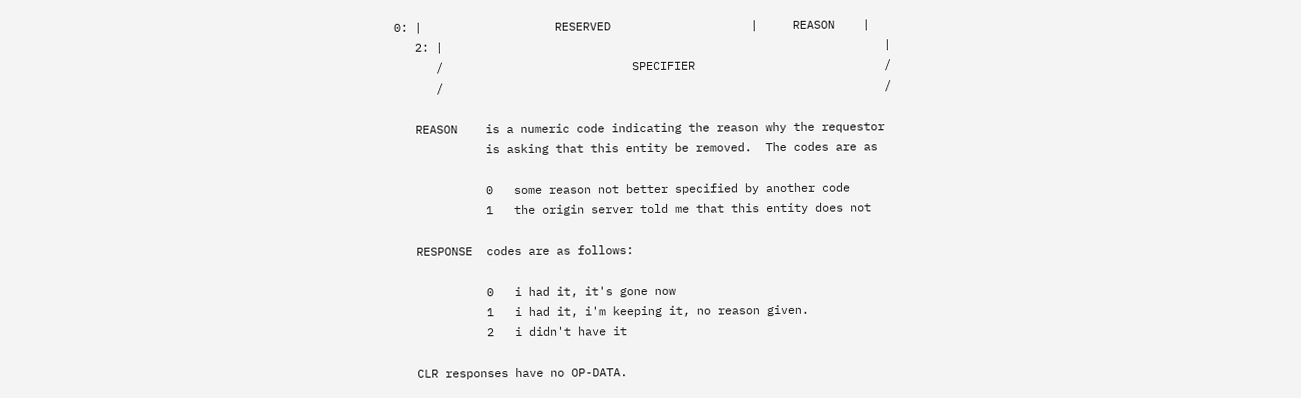0: |                   RESERVED                    |     REASON    |
   2: |                                                               |
      /                           SPECIFIER                           /
      /                                                               /

   REASON    is a numeric code indicating the reason why the requestor
             is asking that this entity be removed.  The codes are as

             0   some reason not better specified by another code
             1   the origin server told me that this entity does not

   RESPONSE  codes are as follows:

             0   i had it, it's gone now
             1   i had it, i'm keeping it, no reason given.
             2   i didn't have it

   CLR responses have no OP-DATA.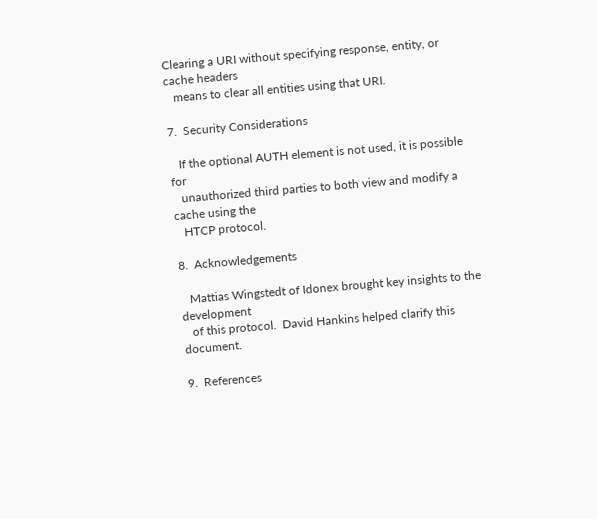Clearing a URI without specifying response, entity, or cache headers
   means to clear all entities using that URI.

7.  Security Considerations

   If the optional AUTH element is not used, it is possible for
   unauthorized third parties to both view and modify a cache using the
   HTCP protocol.

8.  Acknowledgements

   Mattias Wingstedt of Idonex brought key insights to the development
   of this protocol.  David Hankins helped clarify this document.

9.  References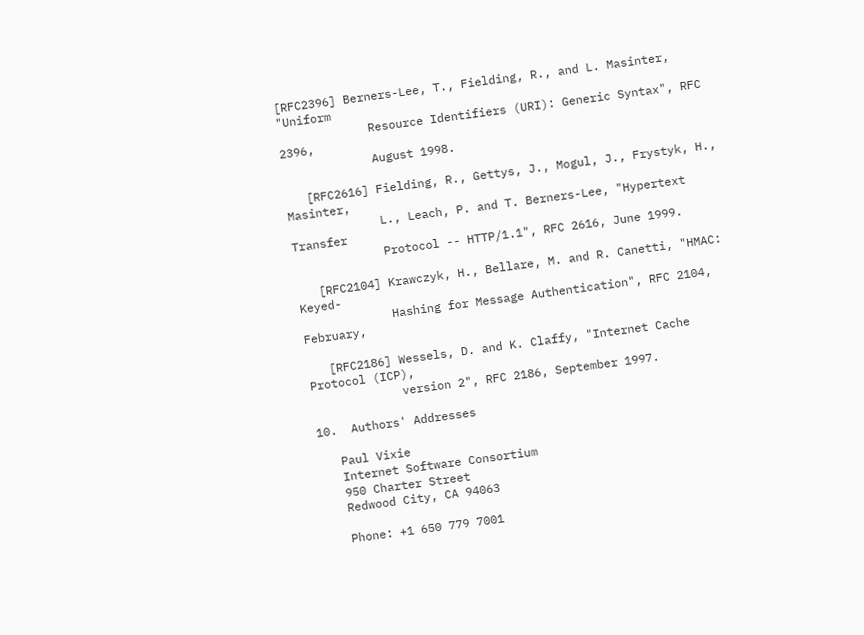[RFC2396] Berners-Lee, T., Fielding, R., and L. Masinter, "Uniform
             Resource Identifiers (URI): Generic Syntax", RFC 2396,
             August 1998.

   [RFC2616] Fielding, R., Gettys, J., Mogul, J., Frystyk, H., Masinter,
             L., Leach, P. and T. Berners-Lee, "Hypertext Transfer
             Protocol -- HTTP/1.1", RFC 2616, June 1999.

   [RFC2104] Krawczyk, H., Bellare, M. and R. Canetti, "HMAC: Keyed-
             Hashing for Message Authentication", RFC 2104, February,

   [RFC2186] Wessels, D. and K. Claffy, "Internet Cache Protocol (ICP),
             version 2", RFC 2186, September 1997.

10.  Authors' Addresses

   Paul Vixie
   Internet Software Consortium
   950 Charter Street
   Redwood City, CA 94063

   Phone: +1 650 779 7001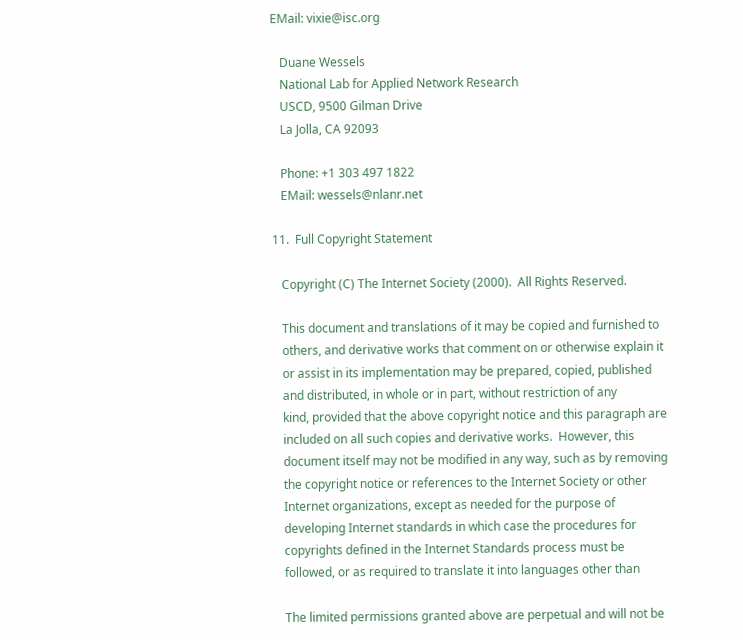EMail: vixie@isc.org

   Duane Wessels
   National Lab for Applied Network Research
   USCD, 9500 Gilman Drive
   La Jolla, CA 92093

   Phone: +1 303 497 1822
   EMail: wessels@nlanr.net

11.  Full Copyright Statement

   Copyright (C) The Internet Society (2000).  All Rights Reserved.

   This document and translations of it may be copied and furnished to
   others, and derivative works that comment on or otherwise explain it
   or assist in its implementation may be prepared, copied, published
   and distributed, in whole or in part, without restriction of any
   kind, provided that the above copyright notice and this paragraph are
   included on all such copies and derivative works.  However, this
   document itself may not be modified in any way, such as by removing
   the copyright notice or references to the Internet Society or other
   Internet organizations, except as needed for the purpose of
   developing Internet standards in which case the procedures for
   copyrights defined in the Internet Standards process must be
   followed, or as required to translate it into languages other than

   The limited permissions granted above are perpetual and will not be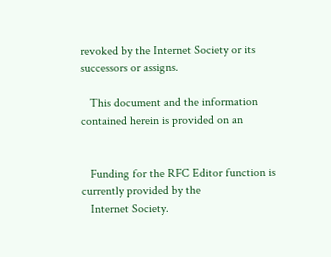revoked by the Internet Society or its successors or assigns.

   This document and the information contained herein is provided on an


   Funding for the RFC Editor function is currently provided by the
   Internet Society.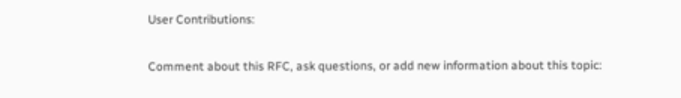User Contributions:

Comment about this RFC, ask questions, or add new information about this topic: